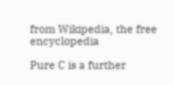from Wikipedia, the free encyclopedia

Pure C is a further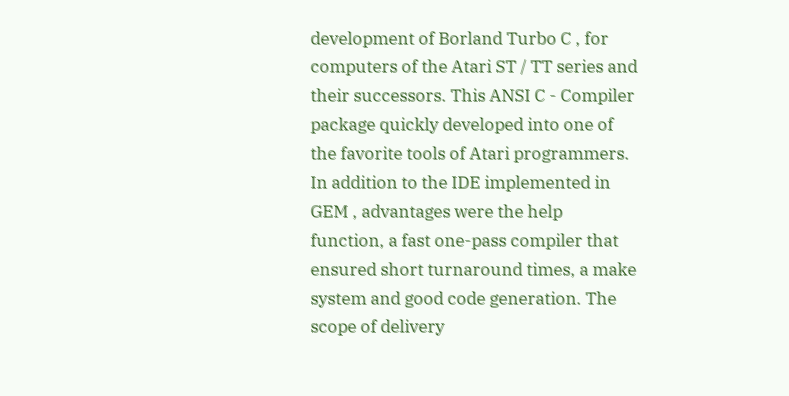development of Borland Turbo C , for computers of the Atari ST / TT series and their successors. This ANSI C - Compiler package quickly developed into one of the favorite tools of Atari programmers. In addition to the IDE implemented in GEM , advantages were the help function, a fast one-pass compiler that ensured short turnaround times, a make system and good code generation. The scope of delivery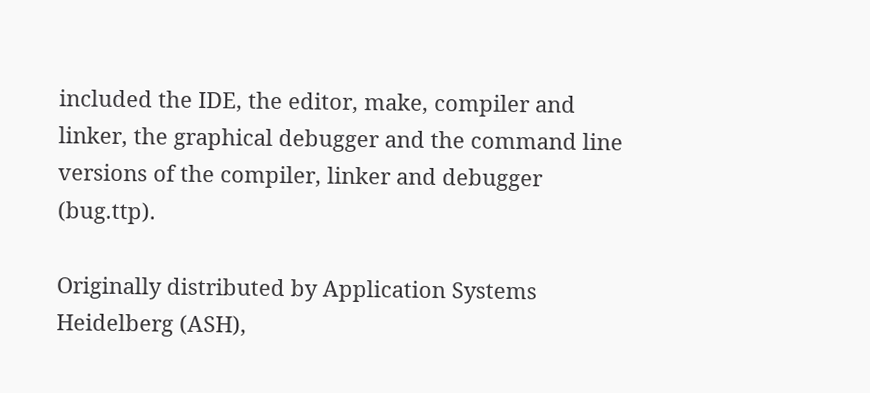included the IDE, the editor, make, compiler and linker, the graphical debugger and the command line versions of the compiler, linker and debugger (bug.ttp).

Originally distributed by Application Systems Heidelberg (ASH),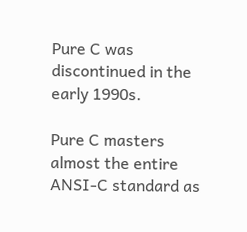Pure C was discontinued in the early 1990s.

Pure C masters almost the entire ANSI-C standard as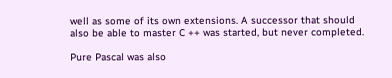well as some of its own extensions. A successor that should also be able to master C ++ was started, but never completed.

Pure Pascal was also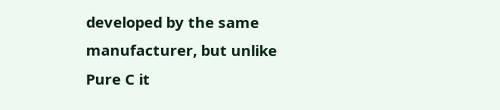developed by the same manufacturer, but unlike Pure C it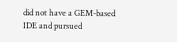did not have a GEM-based IDE and pursued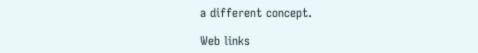a different concept.

Web links